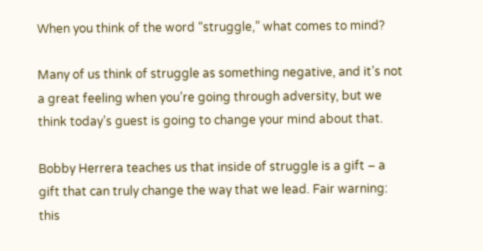When you think of the word “struggle,” what comes to mind?

Many of us think of struggle as something negative, and it’s not a great feeling when you’re going through adversity, but we think today’s guest is going to change your mind about that.

Bobby Herrera teaches us that inside of struggle is a gift – a gift that can truly change the way that we lead. Fair warning: this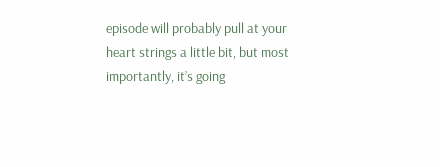episode will probably pull at your heart strings a little bit, but most importantly, it’s going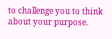to challenge you to think about your purpose.